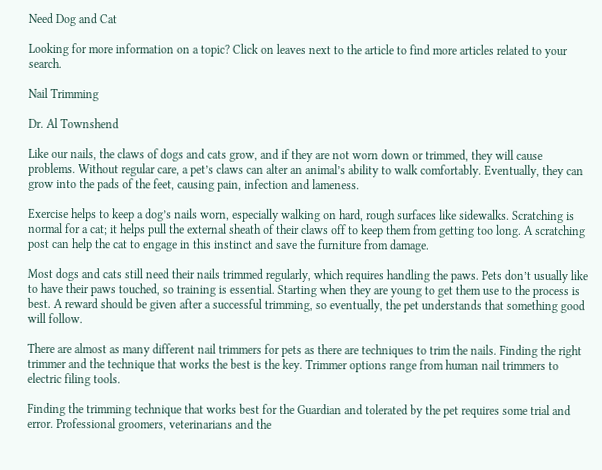Need Dog and Cat

Looking for more information on a topic? Click on leaves next to the article to find more articles related to your search.

Nail Trimming

Dr. Al Townshend

Like our nails, the claws of dogs and cats grow, and if they are not worn down or trimmed, they will cause problems. Without regular care, a pet’s claws can alter an animal’s ability to walk comfortably. Eventually, they can grow into the pads of the feet, causing pain, infection and lameness.

Exercise helps to keep a dog’s nails worn, especially walking on hard, rough surfaces like sidewalks. Scratching is normal for a cat; it helps pull the external sheath of their claws off to keep them from getting too long. A scratching post can help the cat to engage in this instinct and save the furniture from damage.

Most dogs and cats still need their nails trimmed regularly, which requires handling the paws. Pets don’t usually like to have their paws touched, so training is essential. Starting when they are young to get them use to the process is best. A reward should be given after a successful trimming, so eventually, the pet understands that something good will follow.

There are almost as many different nail trimmers for pets as there are techniques to trim the nails. Finding the right trimmer and the technique that works the best is the key. Trimmer options range from human nail trimmers to electric filing tools.

Finding the trimming technique that works best for the Guardian and tolerated by the pet requires some trial and error. Professional groomers, veterinarians and the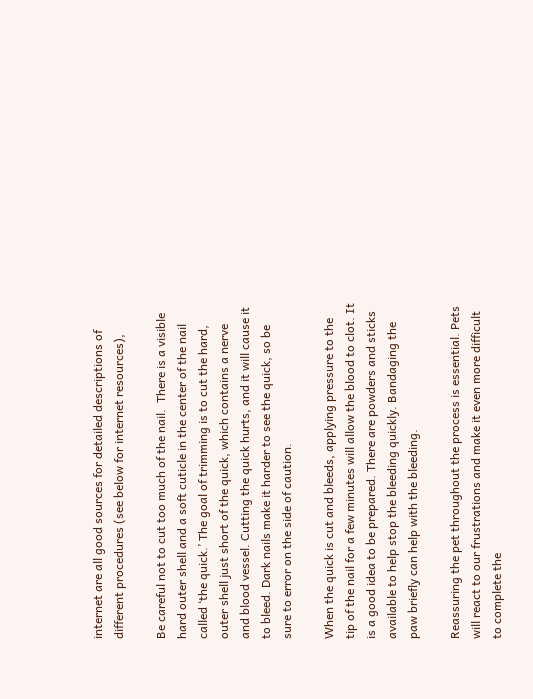internet are all good sources for detailed descriptions of different procedures (see below for internet resources),

Be careful not to cut too much of the nail.  There is a visible hard outer shell and a soft cuticle in the center of the nail called ‘the quick.’ The goal of trimming is to cut the hard, outer shell just short of the quick, which contains a nerve and blood vessel. Cutting the quick hurts, and it will cause it to bleed. Dark nails make it harder to see the quick, so be sure to error on the side of caution.

When the quick is cut and bleeds, applying pressure to the tip of the nail for a few minutes will allow the blood to clot. It is a good idea to be prepared. There are powders and sticks available to help stop the bleeding quickly. Bandaging the paw briefly can help with the bleeding.

Reassuring the pet throughout the process is essential. Pets will react to our frustrations and make it even more difficult to complete the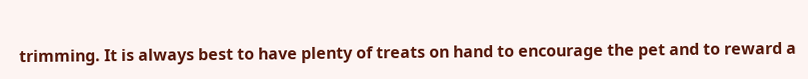trimming. It is always best to have plenty of treats on hand to encourage the pet and to reward a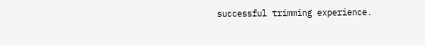successful trimming experience.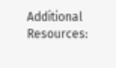Additional Resources: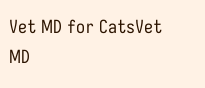Vet MD for CatsVet MD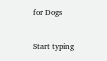for Dogs

Start typing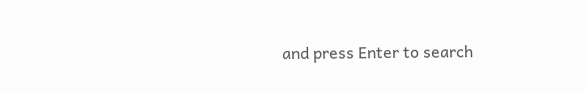and press Enter to search